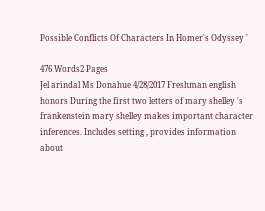Possible Conflicts Of Characters In Homer's Odyssey '

476 Words2 Pages
Jel arindal Ms Donahue 4/28/2017 Freshman english honors During the first two letters of mary shelley 's frankenstein mary shelley makes important character inferences. Includes setting , provides information about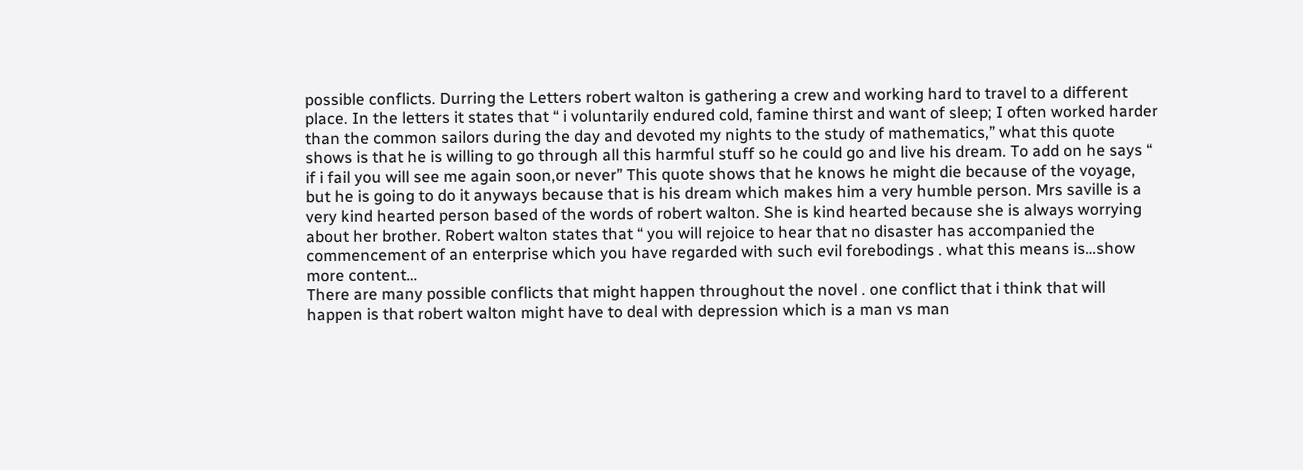possible conflicts. Durring the Letters robert walton is gathering a crew and working hard to travel to a different place. In the letters it states that “ i voluntarily endured cold, famine thirst and want of sleep; I often worked harder than the common sailors during the day and devoted my nights to the study of mathematics,” what this quote shows is that he is willing to go through all this harmful stuff so he could go and live his dream. To add on he says “ if i fail you will see me again soon,or never” This quote shows that he knows he might die because of the voyage, but he is going to do it anyways because that is his dream which makes him a very humble person. Mrs saville is a very kind hearted person based of the words of robert walton. She is kind hearted because she is always worrying about her brother. Robert walton states that “ you will rejoice to hear that no disaster has accompanied the commencement of an enterprise which you have regarded with such evil forebodings . what this means is…show more content…
There are many possible conflicts that might happen throughout the novel . one conflict that i think that will happen is that robert walton might have to deal with depression which is a man vs man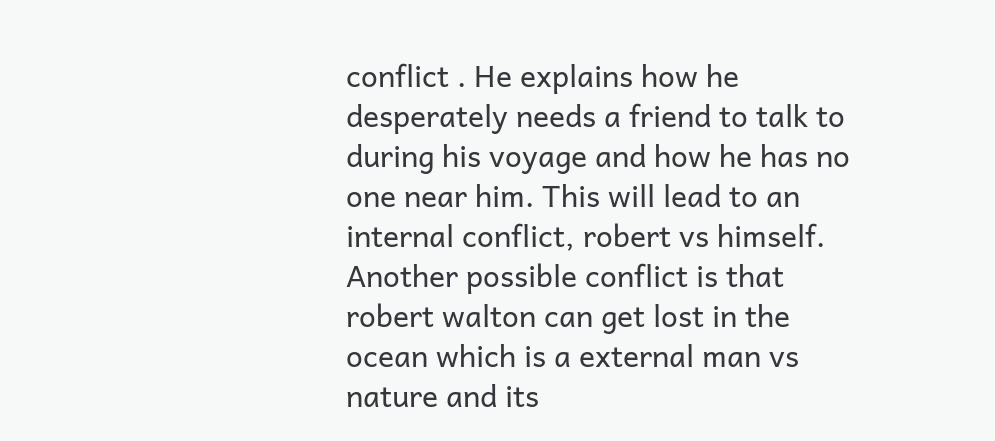conflict . He explains how he desperately needs a friend to talk to during his voyage and how he has no one near him. This will lead to an internal conflict, robert vs himself. Another possible conflict is that robert walton can get lost in the ocean which is a external man vs nature and its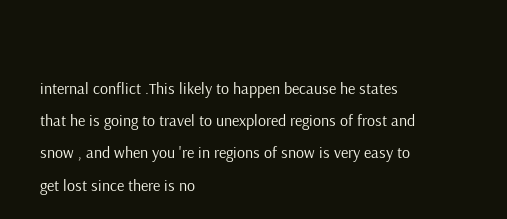internal conflict .This likely to happen because he states that he is going to travel to unexplored regions of frost and snow , and when you 're in regions of snow is very easy to get lost since there is no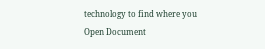technology to find where you
Open Document